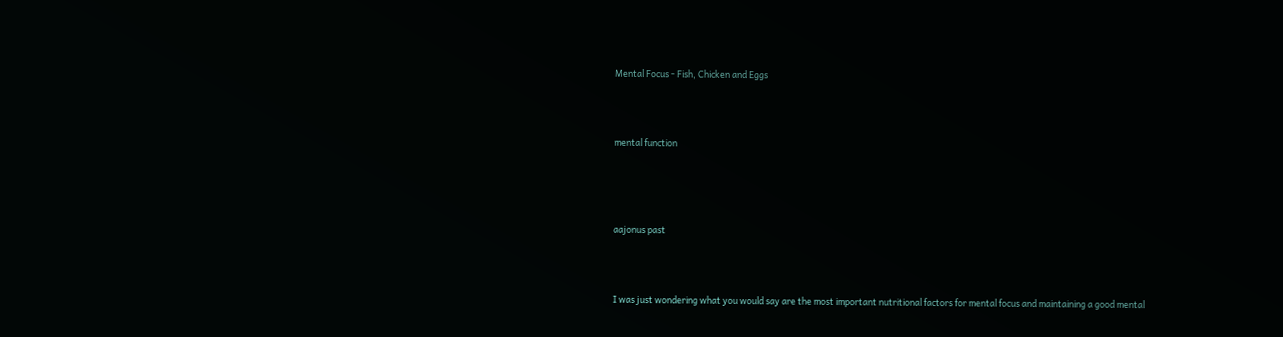Mental Focus - Fish, Chicken and Eggs



mental function




aajonus past



I was just wondering what you would say are the most important nutritional factors for mental focus and maintaining a good mental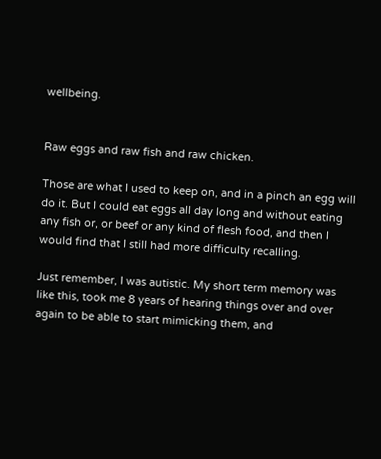wellbeing.


Raw eggs and raw fish and raw chicken.

Those are what I used to keep on, and in a pinch an egg will do it. But I could eat eggs all day long and without eating any fish or, or beef or any kind of flesh food, and then I would find that I still had more difficulty recalling.

Just remember, I was autistic. My short term memory was like this, took me 8 years of hearing things over and over again to be able to start mimicking them, and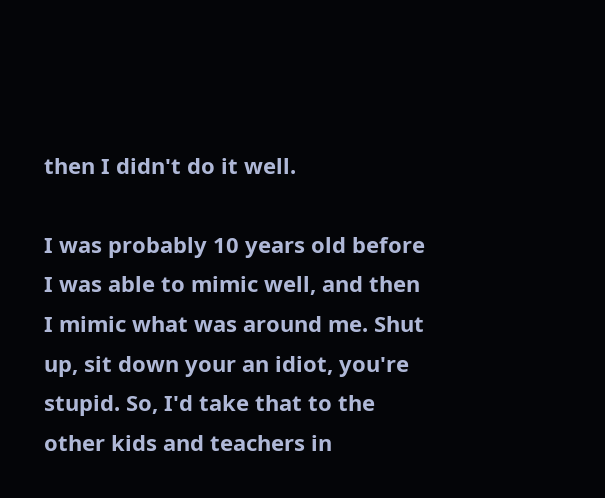then I didn't do it well.

I was probably 10 years old before I was able to mimic well, and then I mimic what was around me. Shut up, sit down your an idiot, you're stupid. So, I'd take that to the other kids and teachers in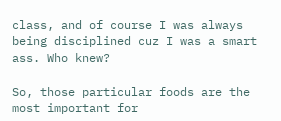class, and of course I was always being disciplined cuz I was a smart ass. Who knew?

So, those particular foods are the most important for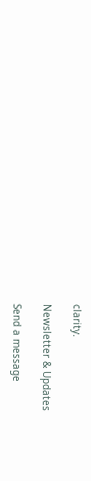clarity.

Newsletter & Updates

Send a message